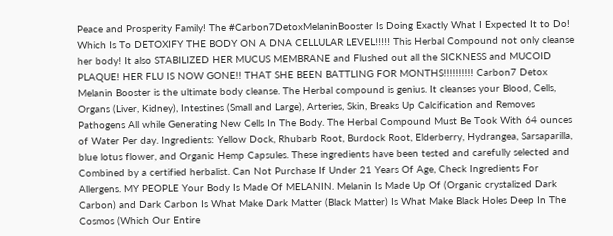Peace and Prosperity Family! The #Carbon7DetoxMelaninBooster Is Doing Exactly What I Expected It to Do! Which Is To DETOXIFY THE BODY ON A DNA CELLULAR LEVEL!!!!! This Herbal Compound not only cleanse her body! It also STABILIZED HER MUCUS MEMBRANE and Flushed out all the SICKNESS and MUCOID PLAQUE! HER FLU IS NOW GONE!! THAT SHE BEEN BATTLING FOR MONTHS!!!!!!!!!! Carbon7 Detox Melanin Booster is the ultimate body cleanse. The Herbal compound is genius. It cleanses your Blood, Cells, Organs (Liver, Kidney), Intestines (Small and Large), Arteries, Skin, Breaks Up Calcification and Removes Pathogens All while Generating New Cells In The Body. The Herbal Compound Must Be Took With 64 ounces of Water Per day. Ingredients: Yellow Dock, Rhubarb Root, Burdock Root, Elderberry, Hydrangea, Sarsaparilla, blue lotus flower, and Organic Hemp Capsules. These ingredients have been tested and carefully selected and Combined by a certified herbalist. Can Not Purchase If Under 21 Years Of Age, Check Ingredients For Allergens. MY PEOPLE Your Body Is Made Of MELANIN. Melanin Is Made Up Of (Organic crystalized Dark Carbon) and Dark Carbon Is What Make Dark Matter (Black Matter) Is What Make Black Holes Deep In The Cosmos (Which Our Entire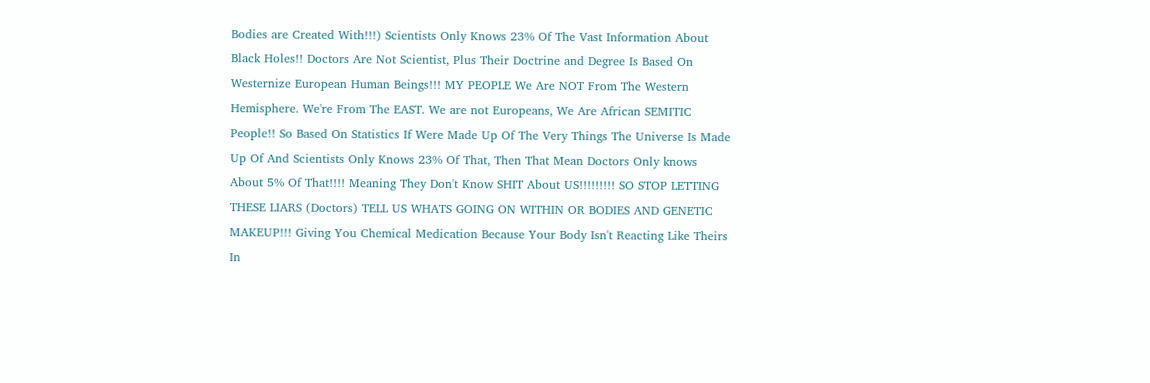Bodies are Created With!!!) Scientists Only Knows 23% Of The Vast Information About Black Holes!! Doctors Are Not Scientist, Plus Their Doctrine and Degree Is Based On Westernize European Human Beings!!! MY PEOPLE We Are NOT From The Western Hemisphere. We're From The EAST. We are not Europeans, We Are African SEMITIC People!! So Based On Statistics If Were Made Up Of The Very Things The Universe Is Made Up Of And Scientists Only Knows 23% Of That, Then That Mean Doctors Only knows About 5% Of That!!!! Meaning They Don't Know SHIT About US!!!!!!!!! SO STOP LETTING THESE LIARS (Doctors) TELL US WHATS GOING ON WITHIN OR BODIES AND GENETIC MAKEUP!!! Giving You Chemical Medication Because Your Body Isn't Reacting Like Theirs In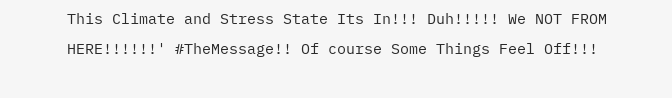This Climate and Stress State Its In!!! Duh!!!!! We NOT FROM HERE!!!!!!' #TheMessage!! Of course Some Things Feel Off!!!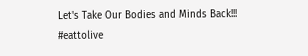Let's Take Our Bodies and Minds Back!!! #eattolive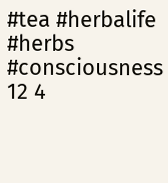#tea #herbalife #herbs #consciousness
12 4